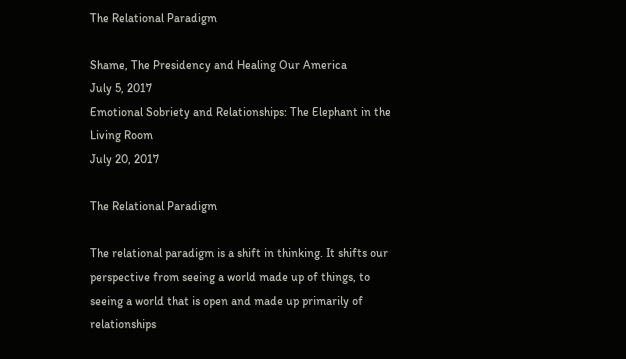The Relational Paradigm

Shame, The Presidency and Healing Our America
July 5, 2017
Emotional Sobriety and Relationships: The Elephant in the Living Room
July 20, 2017

The Relational Paradigm

The relational paradigm is a shift in thinking. It shifts our perspective from seeing a world made up of things, to seeing a world that is open and made up primarily of relationships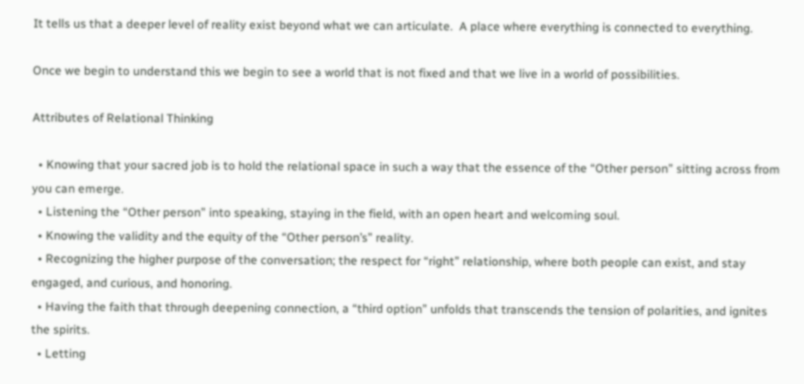It tells us that a deeper level of reality exist beyond what we can articulate.  A place where everything is connected to everything.

Once we begin to understand this we begin to see a world that is not fixed and that we live in a world of possibilities.

Attributes of Relational Thinking

  • Knowing that your sacred job is to hold the relational space in such a way that the essence of the “Other person” sitting across from you can emerge.
  • Listening the “Other person” into speaking, staying in the field, with an open heart and welcoming soul.
  • Knowing the validity and the equity of the “Other person’s” reality.
  • Recognizing the higher purpose of the conversation; the respect for “right” relationship, where both people can exist, and stay engaged, and curious, and honoring.
  • Having the faith that through deepening connection, a “third option” unfolds that transcends the tension of polarities, and ignites the spirits.
  • Letting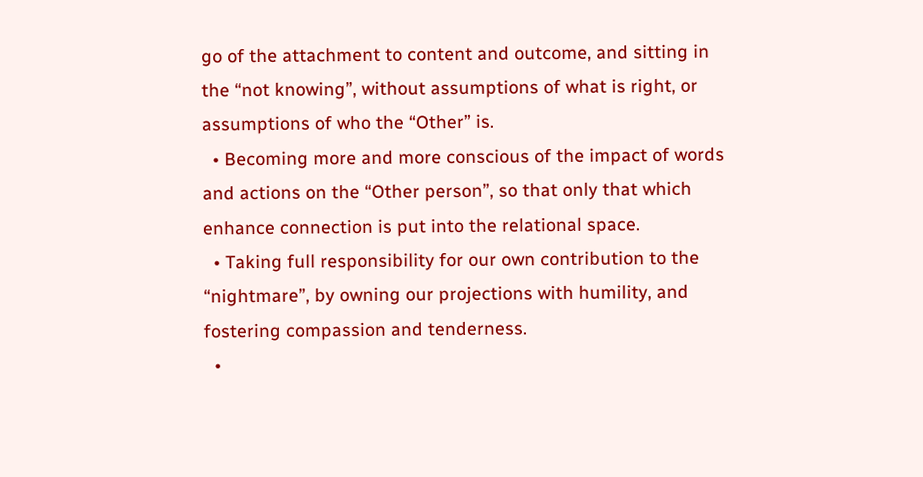go of the attachment to content and outcome, and sitting in the “not knowing”, without assumptions of what is right, or assumptions of who the “Other” is.
  • Becoming more and more conscious of the impact of words and actions on the “Other person”, so that only that which enhance connection is put into the relational space.
  • Taking full responsibility for our own contribution to the “nightmare”, by owning our projections with humility, and fostering compassion and tenderness.
  •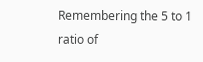Remembering the 5 to 1 ratio of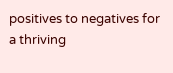positives to negatives for a thriving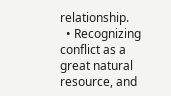relationship.
  • Recognizing conflict as a great natural resource, and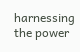harnessing the power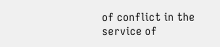of conflict in the service of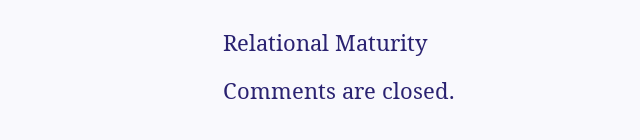Relational Maturity

Comments are closed.